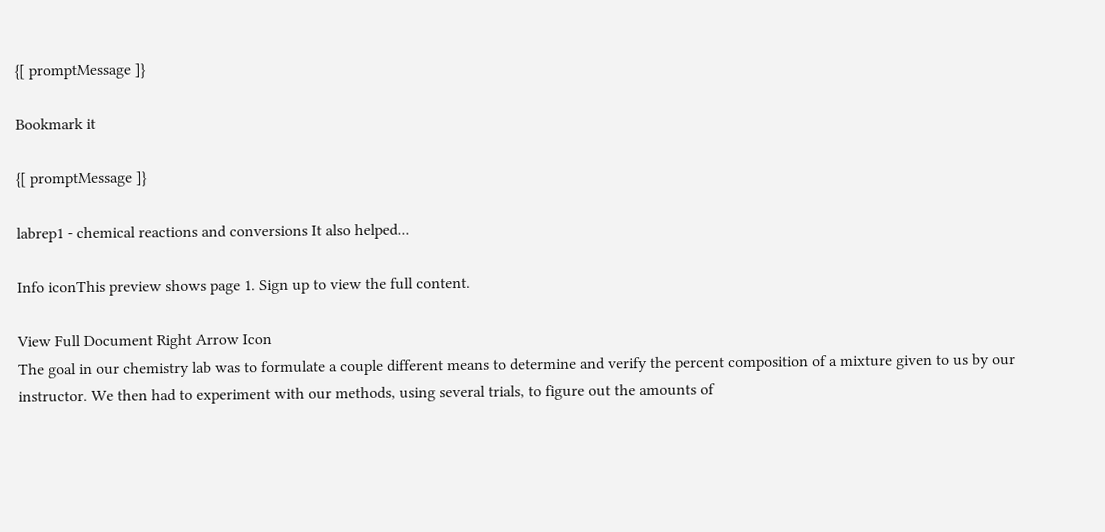{[ promptMessage ]}

Bookmark it

{[ promptMessage ]}

labrep1 - chemical reactions and conversions It also helped...

Info iconThis preview shows page 1. Sign up to view the full content.

View Full Document Right Arrow Icon
The goal in our chemistry lab was to formulate a couple different means to determine and verify the percent composition of a mixture given to us by our instructor. We then had to experiment with our methods, using several trials, to figure out the amounts of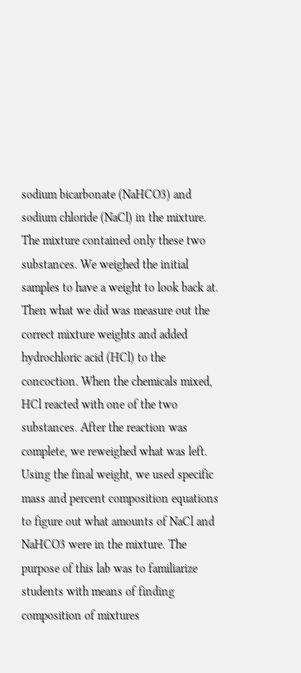sodium bicarbonate (NaHCO3) and sodium chloride (NaCl) in the mixture. The mixture contained only these two substances. We weighed the initial samples to have a weight to look back at. Then what we did was measure out the correct mixture weights and added hydrochloric acid (HCl) to the concoction. When the chemicals mixed, HCl reacted with one of the two substances. After the reaction was complete, we reweighed what was left. Using the final weight, we used specific mass and percent composition equations to figure out what amounts of NaCl and NaHCO3 were in the mixture. The purpose of this lab was to familiarize students with means of finding composition of mixtures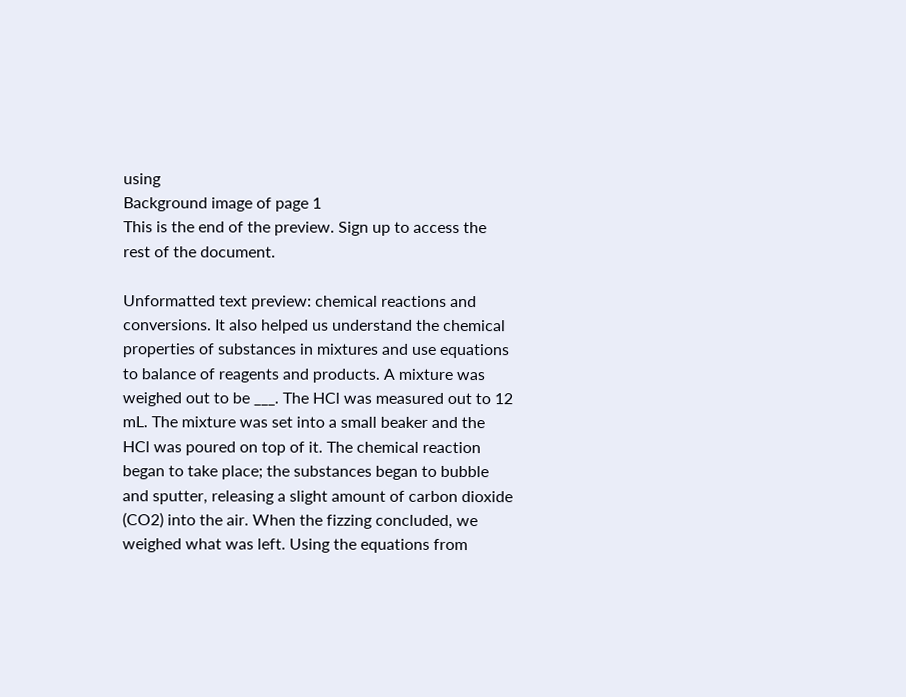using
Background image of page 1
This is the end of the preview. Sign up to access the rest of the document.

Unformatted text preview: chemical reactions and conversions. It also helped us understand the chemical properties of substances in mixtures and use equations to balance of reagents and products. A mixture was weighed out to be ___. The HCl was measured out to 12 mL. The mixture was set into a small beaker and the HCl was poured on top of it. The chemical reaction began to take place; the substances began to bubble and sputter, releasing a slight amount of carbon dioxide (CO2) into the air. When the fizzing concluded, we weighed what was left. Using the equations from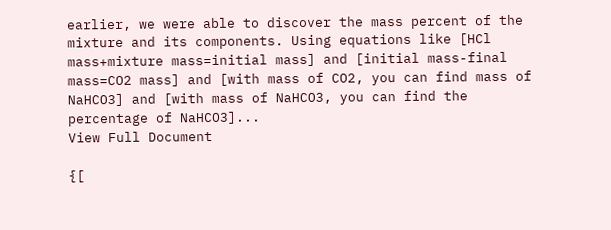earlier, we were able to discover the mass percent of the mixture and its components. Using equations like [HCl mass+mixture mass=initial mass] and [initial mass-final mass=CO2 mass] and [with mass of CO2, you can find mass of NaHCO3] and [with mass of NaHCO3, you can find the percentage of NaHCO3]...
View Full Document

{[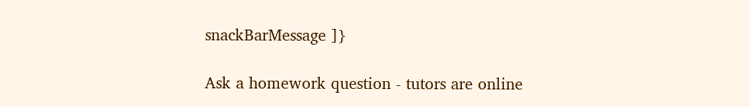snackBarMessage ]}

Ask a homework question - tutors are online